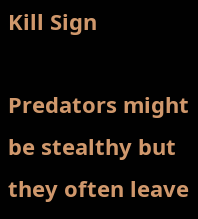Kill Sign

Predators might be stealthy but they often leave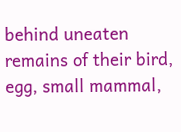behind uneaten remains of their bird, egg, small mammal,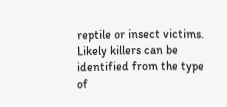reptile or insect victims. Likely killers can be identified from the type of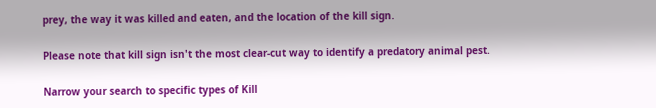prey, the way it was killed and eaten, and the location of the kill sign.

Please note that kill sign isn't the most clear-cut way to identify a predatory animal pest.

Narrow your search to specific types of Kill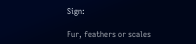Sign:

Fur, feathers or scales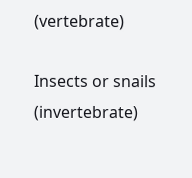(vertebrate)

Insects or snails (invertebrate)